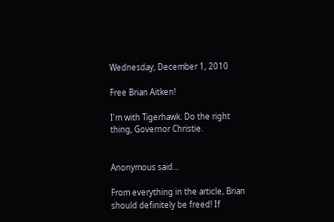Wednesday, December 1, 2010

Free Brian Aitken!

I'm with Tigerhawk. Do the right thing, Governor Christie.


Anonymous said...

From everything in the article, Brian should definitely be freed! If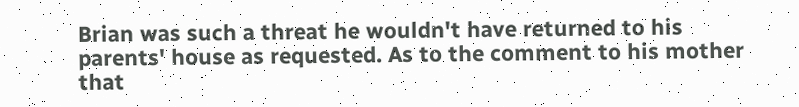Brian was such a threat he wouldn't have returned to his parents' house as requested. As to the comment to his mother that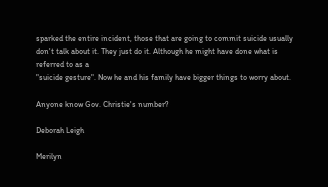sparked the entire incident, those that are going to commit suicide usually don't talk about it. They just do it. Although he might have done what is referred to as a
"suicide gesture". Now he and his family have bigger things to worry about.

Anyone know Gov. Christie's number?

Deborah Leigh

Merilyn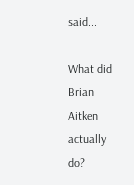said...

What did Brian Aitken actually do?